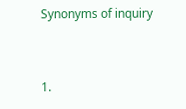Synonyms of inquiry


1.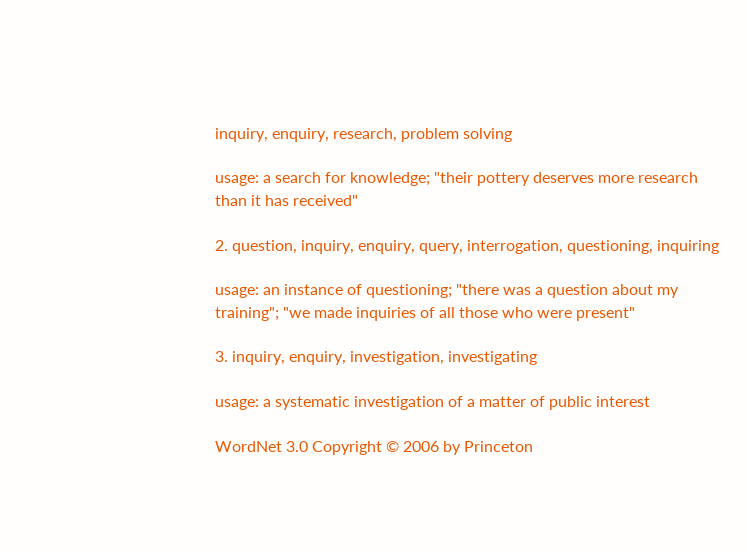inquiry, enquiry, research, problem solving

usage: a search for knowledge; "their pottery deserves more research than it has received"

2. question, inquiry, enquiry, query, interrogation, questioning, inquiring

usage: an instance of questioning; "there was a question about my training"; "we made inquiries of all those who were present"

3. inquiry, enquiry, investigation, investigating

usage: a systematic investigation of a matter of public interest

WordNet 3.0 Copyright © 2006 by Princeton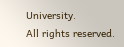University.
All rights reserved.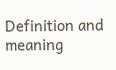Definition and meaning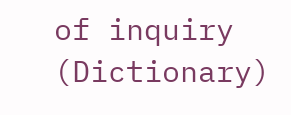of inquiry (Dictionary)